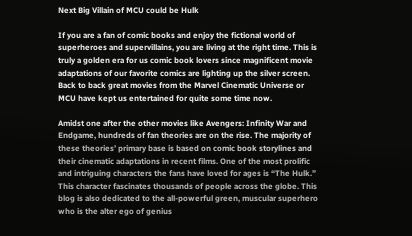Next Big Villain of MCU could be Hulk

If you are a fan of comic books and enjoy the fictional world of superheroes and supervillains, you are living at the right time. This is truly a golden era for us comic book lovers since magnificent movie adaptations of our favorite comics are lighting up the silver screen. Back to back great movies from the Marvel Cinematic Universe or MCU have kept us entertained for quite some time now.

Amidst one after the other movies like Avengers: Infinity War and Endgame, hundreds of fan theories are on the rise. The majority of these theories’ primary base is based on comic book storylines and their cinematic adaptations in recent films. One of the most prolific and intriguing characters the fans have loved for ages is “The Hulk.” This character fascinates thousands of people across the globe. This blog is also dedicated to the all-powerful green, muscular superhero who is the alter ego of genius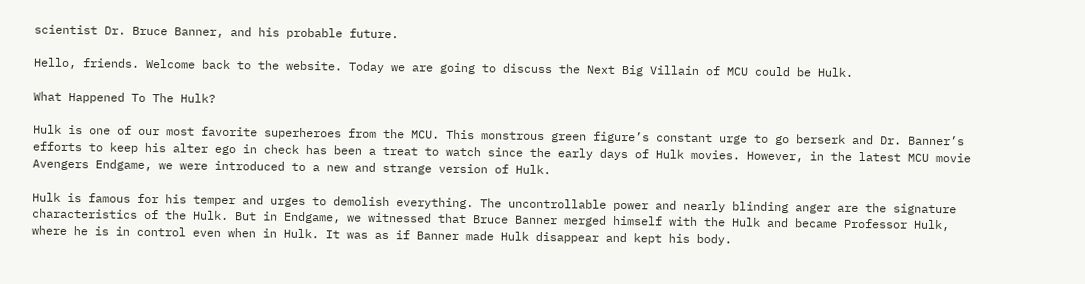scientist Dr. Bruce Banner, and his probable future.

Hello, friends. Welcome back to the website. Today we are going to discuss the Next Big Villain of MCU could be Hulk.

What Happened To The Hulk?

Hulk is one of our most favorite superheroes from the MCU. This monstrous green figure’s constant urge to go berserk and Dr. Banner’s efforts to keep his alter ego in check has been a treat to watch since the early days of Hulk movies. However, in the latest MCU movie Avengers Endgame, we were introduced to a new and strange version of Hulk.

Hulk is famous for his temper and urges to demolish everything. The uncontrollable power and nearly blinding anger are the signature characteristics of the Hulk. But in Endgame, we witnessed that Bruce Banner merged himself with the Hulk and became Professor Hulk, where he is in control even when in Hulk. It was as if Banner made Hulk disappear and kept his body.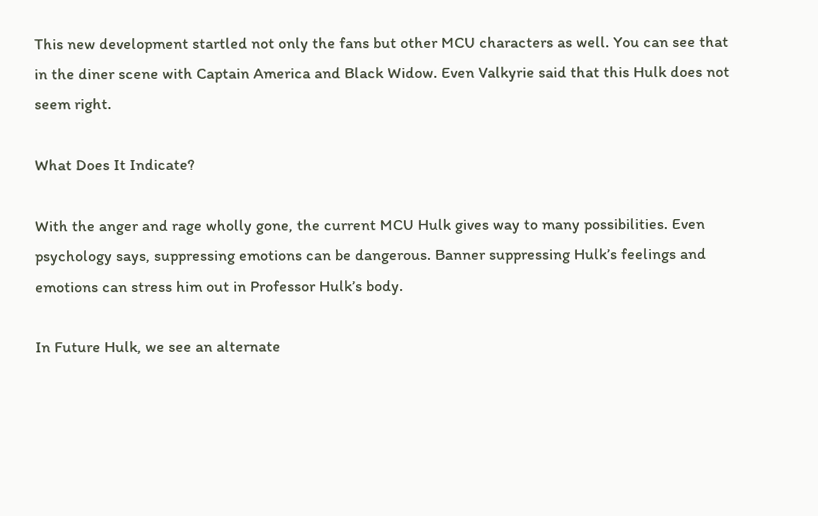This new development startled not only the fans but other MCU characters as well. You can see that in the diner scene with Captain America and Black Widow. Even Valkyrie said that this Hulk does not seem right.

What Does It Indicate?

With the anger and rage wholly gone, the current MCU Hulk gives way to many possibilities. Even psychology says, suppressing emotions can be dangerous. Banner suppressing Hulk’s feelings and emotions can stress him out in Professor Hulk’s body.

In Future Hulk, we see an alternate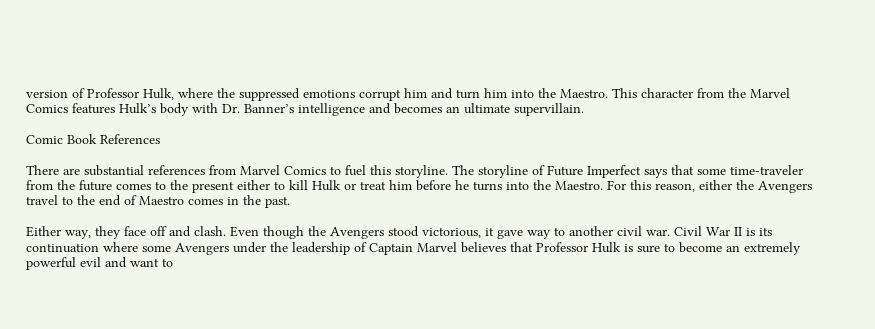version of Professor Hulk, where the suppressed emotions corrupt him and turn him into the Maestro. This character from the Marvel Comics features Hulk’s body with Dr. Banner’s intelligence and becomes an ultimate supervillain.

Comic Book References

There are substantial references from Marvel Comics to fuel this storyline. The storyline of Future Imperfect says that some time-traveler from the future comes to the present either to kill Hulk or treat him before he turns into the Maestro. For this reason, either the Avengers travel to the end of Maestro comes in the past.

Either way, they face off and clash. Even though the Avengers stood victorious, it gave way to another civil war. Civil War II is its continuation where some Avengers under the leadership of Captain Marvel believes that Professor Hulk is sure to become an extremely powerful evil and want to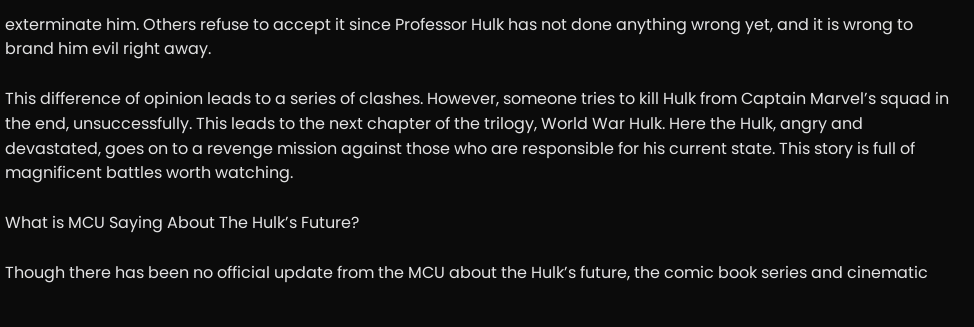exterminate him. Others refuse to accept it since Professor Hulk has not done anything wrong yet, and it is wrong to brand him evil right away.

This difference of opinion leads to a series of clashes. However, someone tries to kill Hulk from Captain Marvel’s squad in the end, unsuccessfully. This leads to the next chapter of the trilogy, World War Hulk. Here the Hulk, angry and devastated, goes on to a revenge mission against those who are responsible for his current state. This story is full of magnificent battles worth watching.

What is MCU Saying About The Hulk’s Future?

Though there has been no official update from the MCU about the Hulk’s future, the comic book series and cinematic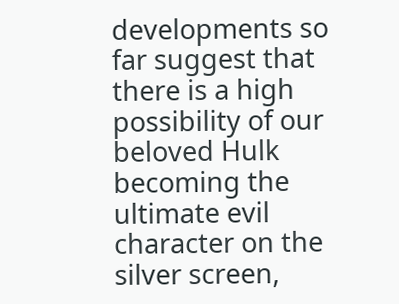developments so far suggest that there is a high possibility of our beloved Hulk becoming the ultimate evil character on the silver screen,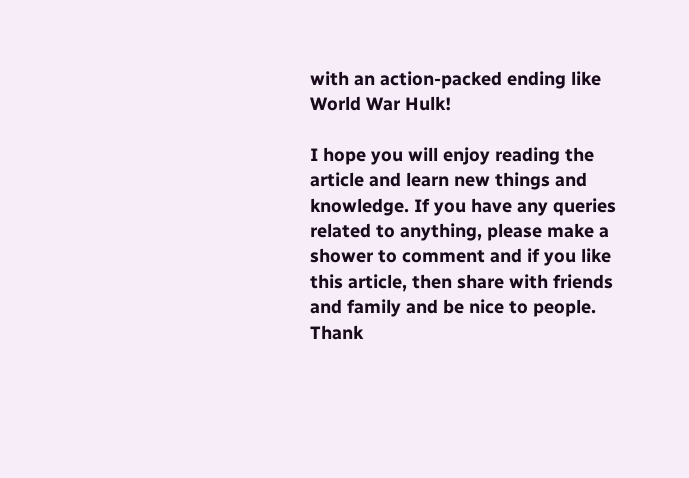with an action-packed ending like World War Hulk!

I hope you will enjoy reading the article and learn new things and knowledge. If you have any queries related to anything, please make a shower to comment and if you like this article, then share with friends and family and be nice to people. Thank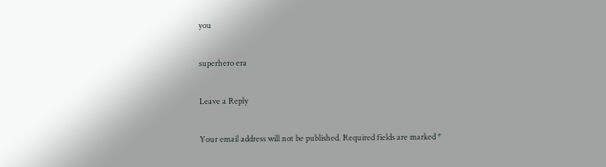you

superhero era

Leave a Reply

Your email address will not be published. Required fields are marked *